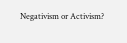Negativism or Activism?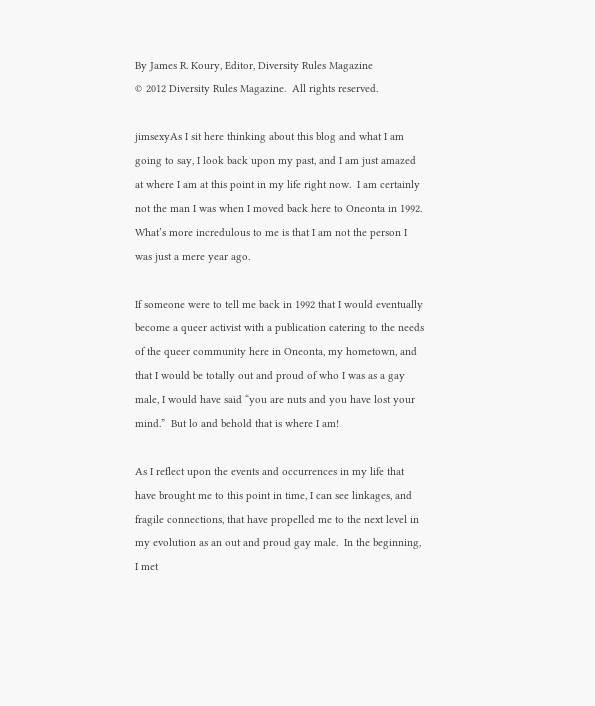By James R. Koury, Editor, Diversity Rules Magazine
© 2012 Diversity Rules Magazine.  All rights reserved.

jimsexyAs I sit here thinking about this blog and what I am going to say, I look back upon my past, and I am just amazed at where I am at this point in my life right now.  I am certainly not the man I was when I moved back here to Oneonta in 1992.  What’s more incredulous to me is that I am not the person I was just a mere year ago.

If someone were to tell me back in 1992 that I would eventually become a queer activist with a publication catering to the needs of the queer community here in Oneonta, my hometown, and that I would be totally out and proud of who I was as a gay male, I would have said “you are nuts and you have lost your mind.”  But lo and behold that is where I am!

As I reflect upon the events and occurrences in my life that have brought me to this point in time, I can see linkages, and fragile connections, that have propelled me to the next level in my evolution as an out and proud gay male.  In the beginning, I met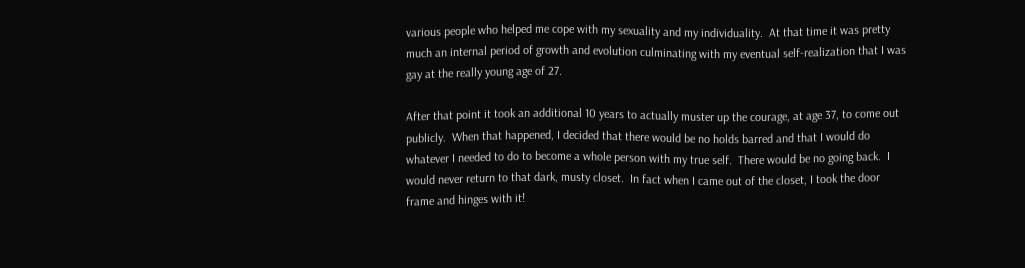various people who helped me cope with my sexuality and my individuality.  At that time it was pretty much an internal period of growth and evolution culminating with my eventual self-realization that I was gay at the really young age of 27.

After that point it took an additional 10 years to actually muster up the courage, at age 37, to come out publicly.  When that happened, I decided that there would be no holds barred and that I would do whatever I needed to do to become a whole person with my true self.  There would be no going back.  I would never return to that dark, musty closet.  In fact when I came out of the closet, I took the door frame and hinges with it!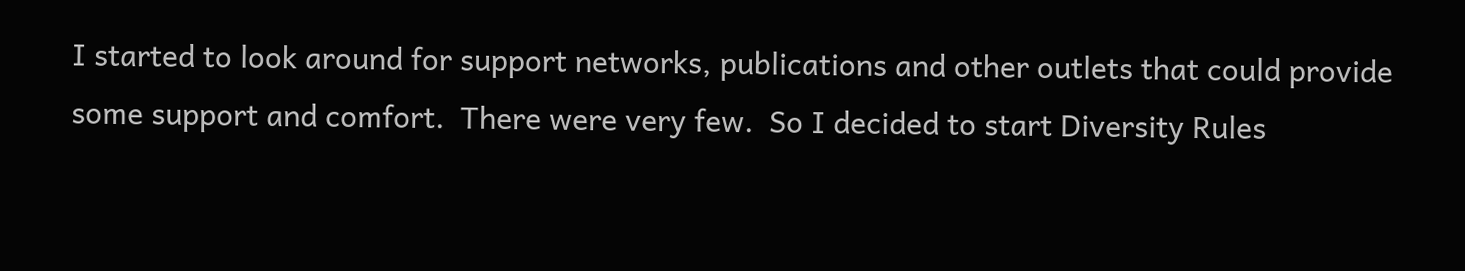I started to look around for support networks, publications and other outlets that could provide some support and comfort.  There were very few.  So I decided to start Diversity Rules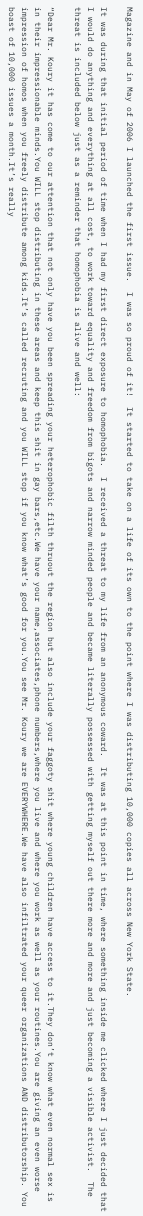Magazine and in May of 2006 I launched the first issue.  I was so proud of it!  It started to take on a life of its own to the point where I was distributing 10,000 copies all across New York State.

It was during that initial period of time when I had my first direct exposure to homophobia.  I received a threat to my life from an anonymous coward.  It was at this point in time, where something inside me clicked where I just decided that I would do anything and everything at all cost, to work toward equality and freedom from bigots and narrow minded people and became literally possessed with getting myself out there more and more and just becoming a visible activist.  The threat is included below just as a reminder that homophobia is alive and well:

“Dear Mr. Koury it has come to our attention that not only have you been spreading your heterophobic filth thruout the region but also include your faggoty shit where young children have access to it.They don’t know what even normal sex is in their impressionable minds.You WILL stop distributing in these areas and keep this shit in gay bars,etc.We have your name,associates,phone numbers,where you live and where you work as well as your routines.You are giving an even worse impression of homos when you freely distribute among kids.It’s called recruting and you WILL stop if you know what’s good for you.You see Mr. Koury we are EVERYWHERE.We have also infiltrated your queer organizations AND distributorship. You boast of 10,000 issues a month.It’s really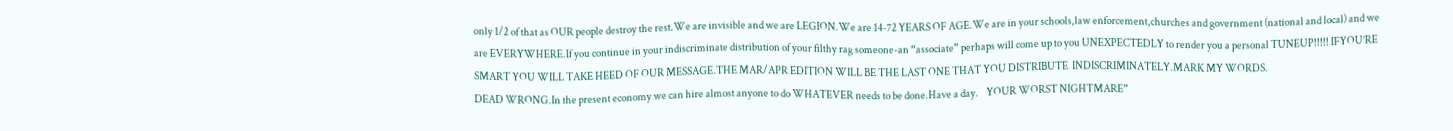only 1/2 of that as OUR people destroy the rest.We are invisible and we are LEGION.We are 14-72 YEARS OF AGE.We are in your schools,law enforcement,churches and government (national and local) and we are EVERYWHERE.If you continue in your indiscriminate distribution of your filthy rag someone-an “associate” perhaps will come up to you UNEXPECTEDLY to render you a personal TUNEUP!!!!! IFYOU’RE SMART YOU WILL TAKE HEED OF OUR MESSAGE.THE MAR/APR EDITION WILL BE THE LAST ONE THAT YOU DISTRIBUTE  INDISCRIMINATELY.MARK MY WORDS.
DEAD WRONG.In the present economy we can hire almost anyone to do WHATEVER needs to be done.Have a day.    YOUR WORST NIGHTMARE”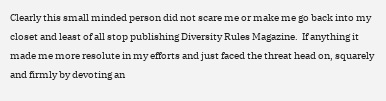Clearly this small minded person did not scare me or make me go back into my closet and least of all stop publishing Diversity Rules Magazine.  If anything it made me more resolute in my efforts and just faced the threat head on, squarely and firmly by devoting an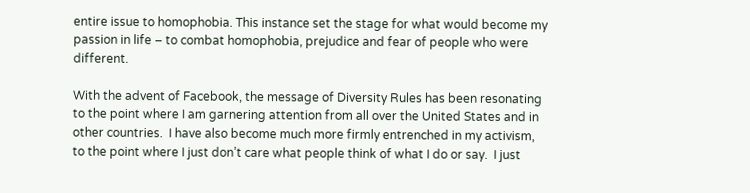entire issue to homophobia. This instance set the stage for what would become my passion in life – to combat homophobia, prejudice and fear of people who were different.

With the advent of Facebook, the message of Diversity Rules has been resonating to the point where I am garnering attention from all over the United States and in other countries.  I have also become much more firmly entrenched in my activism, to the point where I just don’t care what people think of what I do or say.  I just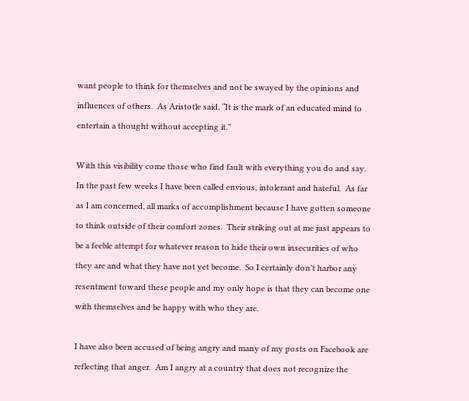want people to think for themselves and not be swayed by the opinions and influences of others.  As Aristotle said, “It is the mark of an educated mind to entertain a thought without accepting it.”

With this visibility come those who find fault with everything you do and say.  In the past few weeks I have been called envious, intolerant and hateful.  As far as I am concerned, all marks of accomplishment because I have gotten someone to think outside of their comfort zones.  Their striking out at me just appears to be a feeble attempt for whatever reason to hide their own insecurities of who they are and what they have not yet become.  So I certainly don’t harbor any resentment toward these people and my only hope is that they can become one with themselves and be happy with who they are.

I have also been accused of being angry and many of my posts on Facebook are reflecting that anger.  Am I angry at a country that does not recognize the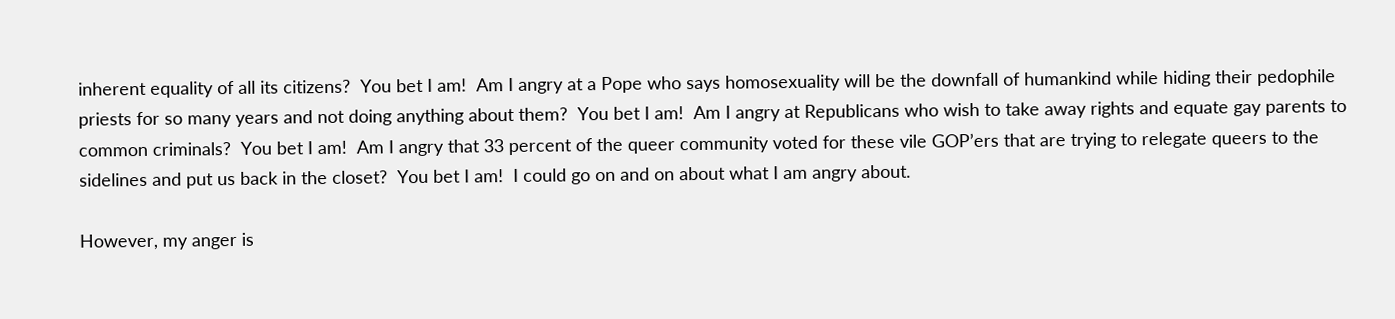inherent equality of all its citizens?  You bet I am!  Am I angry at a Pope who says homosexuality will be the downfall of humankind while hiding their pedophile priests for so many years and not doing anything about them?  You bet I am!  Am I angry at Republicans who wish to take away rights and equate gay parents to common criminals?  You bet I am!  Am I angry that 33 percent of the queer community voted for these vile GOP’ers that are trying to relegate queers to the sidelines and put us back in the closet?  You bet I am!  I could go on and on about what I am angry about.

However, my anger is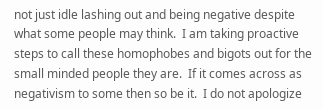not just idle lashing out and being negative despite what some people may think.  I am taking proactive steps to call these homophobes and bigots out for the small minded people they are.  If it comes across as negativism to some then so be it.  I do not apologize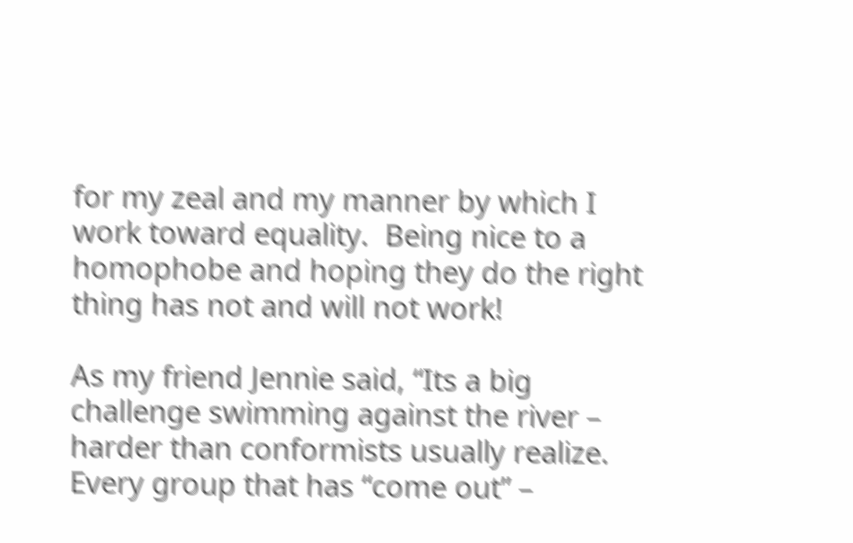for my zeal and my manner by which I work toward equality.  Being nice to a homophobe and hoping they do the right thing has not and will not work!

As my friend Jennie said, “Its a big challenge swimming against the river – harder than conformists usually realize. Every group that has “come out” –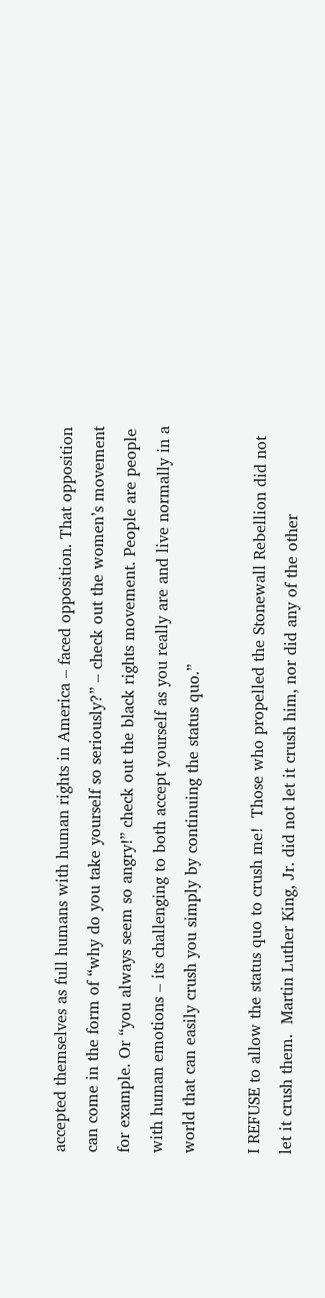accepted themselves as full humans with human rights in America – faced opposition. That opposition can come in the form of “why do you take yourself so seriously?” – check out the women’s movement for example. Or “you always seem so angry!” check out the black rights movement. People are people with human emotions – its challenging to both accept yourself as you really are and live normally in a world that can easily crush you simply by continuing the status quo.”

I REFUSE to allow the status quo to crush me!  Those who propelled the Stonewall Rebellion did not let it crush them.  Martin Luther King, Jr. did not let it crush him, nor did any of the other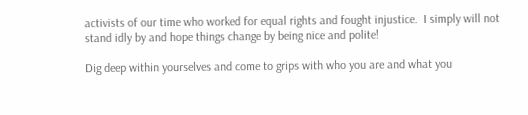activists of our time who worked for equal rights and fought injustice.  I simply will not stand idly by and hope things change by being nice and polite!

Dig deep within yourselves and come to grips with who you are and what you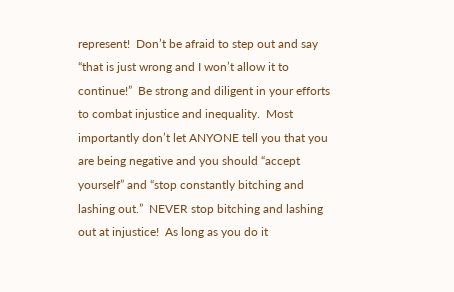represent!  Don’t be afraid to step out and say “that is just wrong and I won’t allow it to continue!”  Be strong and diligent in your efforts to combat injustice and inequality.  Most importantly don’t let ANYONE tell you that you are being negative and you should “accept yourself” and “stop constantly bitching and lashing out.”  NEVER stop bitching and lashing out at injustice!  As long as you do it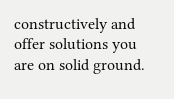constructively and offer solutions you are on solid ground.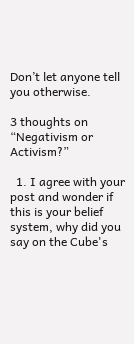Don’t let anyone tell you otherwise.

3 thoughts on “Negativism or Activism?”

  1. I agree with your post and wonder if this is your belief system, why did you say on the Cube's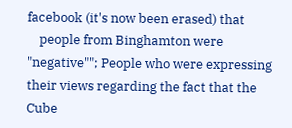facebook (it's now been erased) that
    people from Binghamton were "negative""; People who were expressing their views regarding the fact that the Cube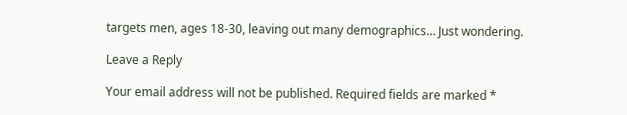targets men, ages 18-30, leaving out many demographics… Just wondering.

Leave a Reply

Your email address will not be published. Required fields are marked *